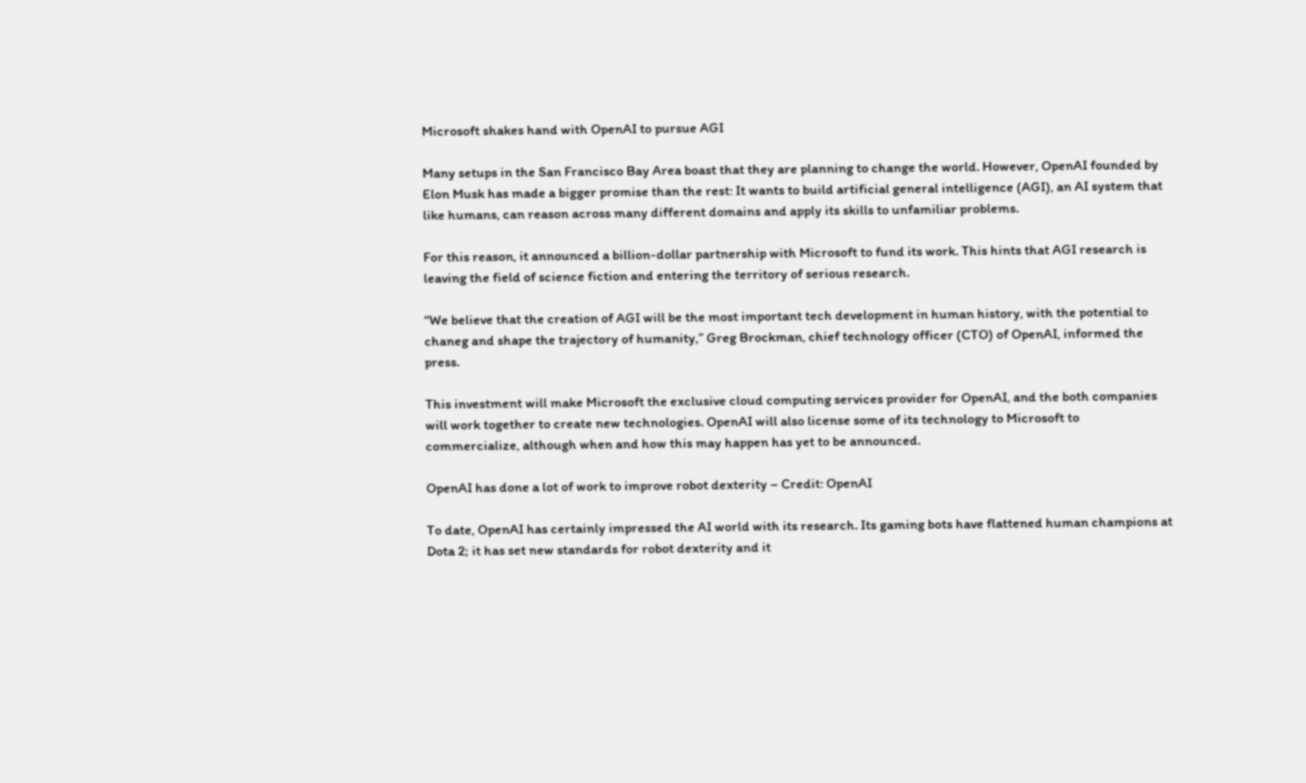Microsoft shakes hand with OpenAI to pursue AGI

Many setups in the San Francisco Bay Area boast that they are planning to change the world. However, OpenAI founded by Elon Musk has made a bigger promise than the rest: It wants to build artificial general intelligence (AGI), an AI system that like humans, can reason across many different domains and apply its skills to unfamiliar problems.

For this reason, it announced a billion-dollar partnership with Microsoft to fund its work. This hints that AGI research is leaving the field of science fiction and entering the territory of serious research.

“We believe that the creation of AGI will be the most important tech development in human history, with the potential to chaneg and shape the trajectory of humanity,” Greg Brockman, chief technology officer (CTO) of OpenAI, informed the press.

This investment will make Microsoft the exclusive cloud computing services provider for OpenAI, and the both companies will work together to create new technologies. OpenAI will also license some of its technology to Microsoft to commercialize, although when and how this may happen has yet to be announced.

OpenAI has done a lot of work to improve robot dexterity – Credit: OpenAI

To date, OpenAI has certainly impressed the AI world with its research. Its gaming bots have flattened human champions at Dota 2; it has set new standards for robot dexterity and it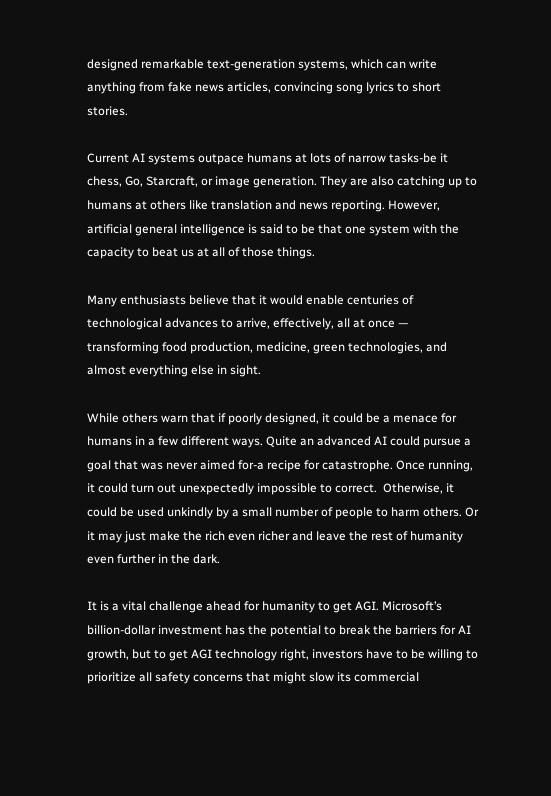designed remarkable text-generation systems, which can write anything from fake news articles, convincing song lyrics to short stories.

Current AI systems outpace humans at lots of narrow tasks-be it chess, Go, Starcraft, or image generation. They are also catching up to humans at others like translation and news reporting. However, artificial general intelligence is said to be that one system with the capacity to beat us at all of those things.

Many enthusiasts believe that it would enable centuries of technological advances to arrive, effectively, all at once — transforming food production, medicine, green technologies, and almost everything else in sight.

While others warn that if poorly designed, it could be a menace for humans in a few different ways. Quite an advanced AI could pursue a goal that was never aimed for-a recipe for catastrophe. Once running, it could turn out unexpectedly impossible to correct.  Otherwise, it could be used unkindly by a small number of people to harm others. Or it may just make the rich even richer and leave the rest of humanity even further in the dark.

It is a vital challenge ahead for humanity to get AGI. Microsoft’s billion-dollar investment has the potential to break the barriers for AI growth, but to get AGI technology right, investors have to be willing to prioritize all safety concerns that might slow its commercial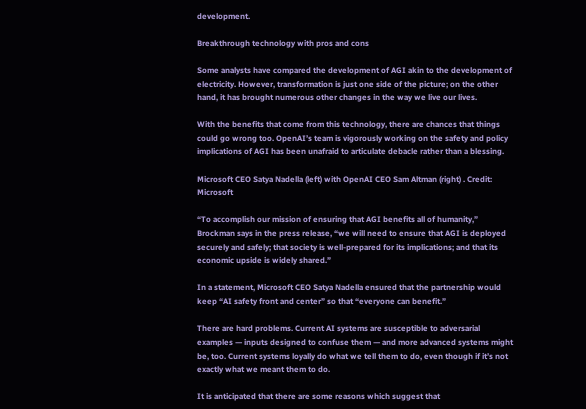development.

Breakthrough technology with pros and cons

Some analysts have compared the development of AGI akin to the development of electricity. However, transformation is just one side of the picture; on the other hand, it has brought numerous other changes in the way we live our lives.

With the benefits that come from this technology, there are chances that things could go wrong too. OpenAI’s team is vigorously working on the safety and policy implications of AGI has been unafraid to articulate debacle rather than a blessing.

Microsoft CEO Satya Nadella (left) with OpenAI CEO Sam Altman (right) . Credit: Microsoft

“To accomplish our mission of ensuring that AGI benefits all of humanity,” Brockman says in the press release, “we will need to ensure that AGI is deployed securely and safely; that society is well-prepared for its implications; and that its economic upside is widely shared.”

In a statement, Microsoft CEO Satya Nadella ensured that the partnership would keep “AI safety front and center” so that “everyone can benefit.”

There are hard problems. Current AI systems are susceptible to adversarial examples — inputs designed to confuse them — and more advanced systems might be, too. Current systems loyally do what we tell them to do, even though if it’s not exactly what we meant them to do.

It is anticipated that there are some reasons which suggest that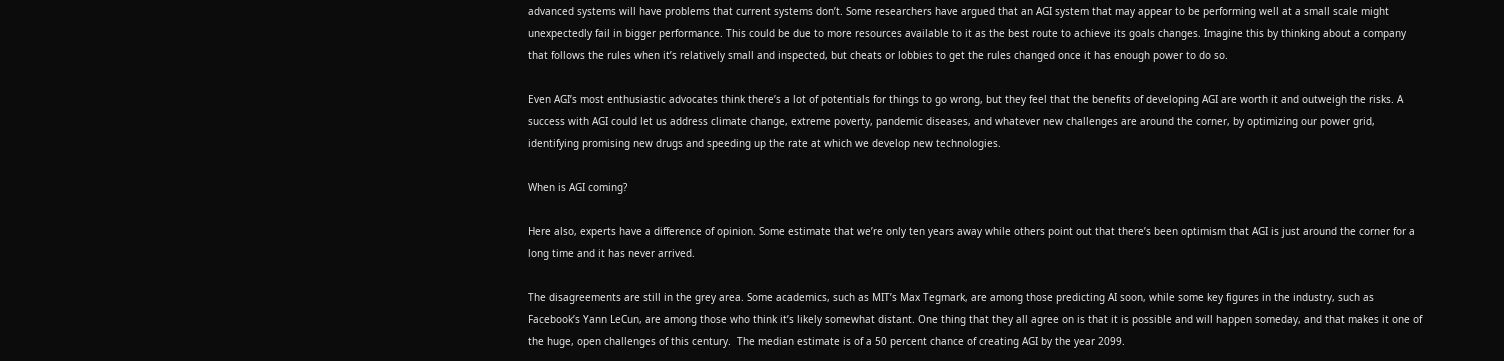advanced systems will have problems that current systems don’t. Some researchers have argued that an AGI system that may appear to be performing well at a small scale might unexpectedly fail in bigger performance. This could be due to more resources available to it as the best route to achieve its goals changes. Imagine this by thinking about a company that follows the rules when it’s relatively small and inspected, but cheats or lobbies to get the rules changed once it has enough power to do so.

Even AGI’s most enthusiastic advocates think there’s a lot of potentials for things to go wrong, but they feel that the benefits of developing AGI are worth it and outweigh the risks. A success with AGI could let us address climate change, extreme poverty, pandemic diseases, and whatever new challenges are around the corner, by optimizing our power grid, identifying promising new drugs and speeding up the rate at which we develop new technologies.

When is AGI coming?

Here also, experts have a difference of opinion. Some estimate that we’re only ten years away while others point out that there’s been optimism that AGI is just around the corner for a long time and it has never arrived.

The disagreements are still in the grey area. Some academics, such as MIT’s Max Tegmark, are among those predicting AI soon, while some key figures in the industry, such as Facebook’s Yann LeCun, are among those who think it’s likely somewhat distant. One thing that they all agree on is that it is possible and will happen someday, and that makes it one of the huge, open challenges of this century.  The median estimate is of a 50 percent chance of creating AGI by the year 2099.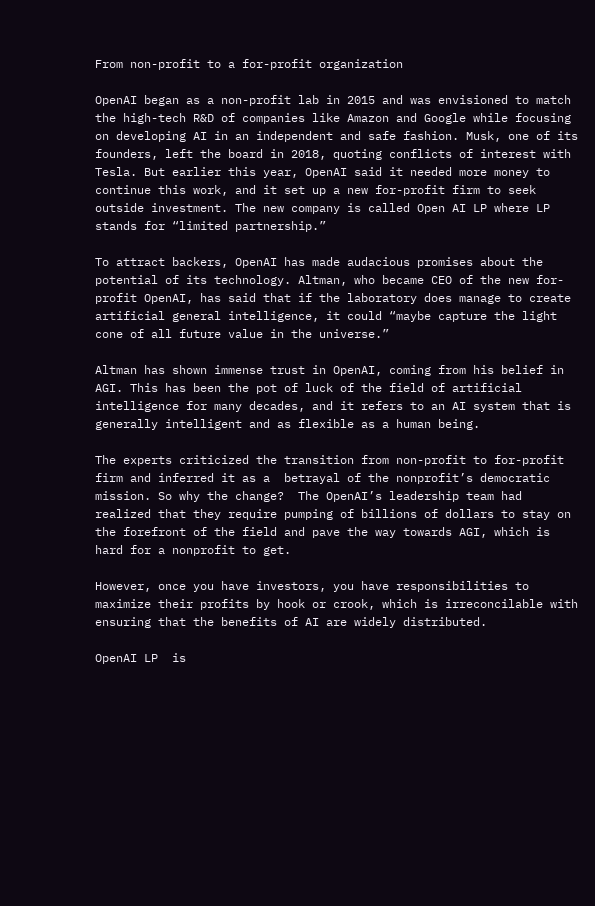From non-profit to a for-profit organization

OpenAI began as a non-profit lab in 2015 and was envisioned to match the high-tech R&D of companies like Amazon and Google while focusing on developing AI in an independent and safe fashion. Musk, one of its founders, left the board in 2018, quoting conflicts of interest with Tesla. But earlier this year, OpenAI said it needed more money to continue this work, and it set up a new for-profit firm to seek outside investment. The new company is called Open AI LP where LP stands for “limited partnership.”

To attract backers, OpenAI has made audacious promises about the potential of its technology. Altman, who became CEO of the new for-profit OpenAI, has said that if the laboratory does manage to create artificial general intelligence, it could “maybe capture the light cone of all future value in the universe.”

Altman has shown immense trust in OpenAI, coming from his belief in AGI. This has been the pot of luck of the field of artificial intelligence for many decades, and it refers to an AI system that is generally intelligent and as flexible as a human being.

The experts criticized the transition from non-profit to for-profit firm and inferred it as a  betrayal of the nonprofit’s democratic mission. So why the change?  The OpenAI’s leadership team had realized that they require pumping of billions of dollars to stay on the forefront of the field and pave the way towards AGI, which is hard for a nonprofit to get.

However, once you have investors, you have responsibilities to maximize their profits by hook or crook, which is irreconcilable with ensuring that the benefits of AI are widely distributed.

OpenAI LP  is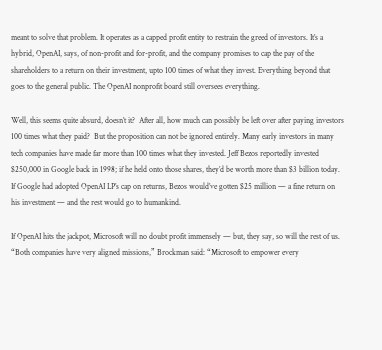meant to solve that problem. It operates as a capped profit entity to restrain the greed of investors. It’s a hybrid, OpenAI, says, of non-profit and for-profit, and the company promises to cap the pay of the shareholders to a return on their investment, upto 100 times of what they invest. Everything beyond that goes to the general public. The OpenAI nonprofit board still oversees everything.

Well, this seems quite absurd, doesn’t it?  After all, how much can possibly be left over after paying investors 100 times what they paid?  But the proposition can not be ignored entirely. Many early investors in many tech companies have made far more than 100 times what they invested. Jeff Bezos reportedly invested $250,000 in Google back in 1998; if he held onto those shares, they’d be worth more than $3 billion today. If Google had adopted OpenAI LP’s cap on returns, Bezos would’ve gotten $25 million — a fine return on his investment — and the rest would go to humankind.

If OpenAI hits the jackpot, Microsoft will no doubt profit immensely — but, they say, so will the rest of us. “Both companies have very aligned missions,” Brockman said: “Microsoft to empower every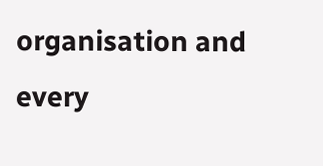organisation and every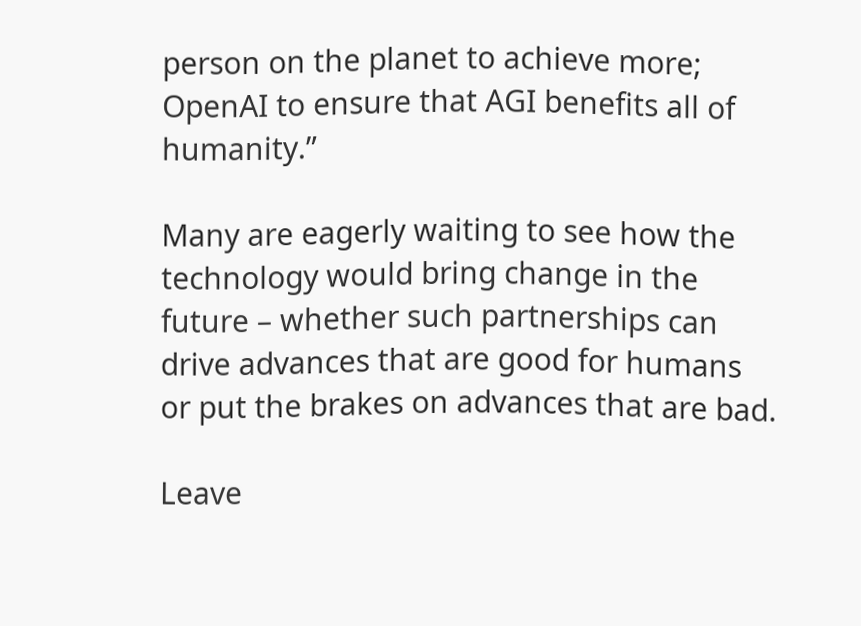person on the planet to achieve more; OpenAI to ensure that AGI benefits all of humanity.”

Many are eagerly waiting to see how the technology would bring change in the future – whether such partnerships can drive advances that are good for humans or put the brakes on advances that are bad.

Leave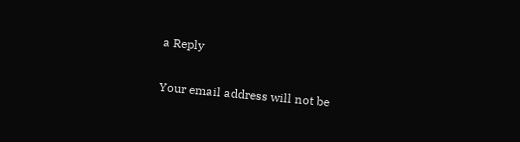a Reply

Your email address will not be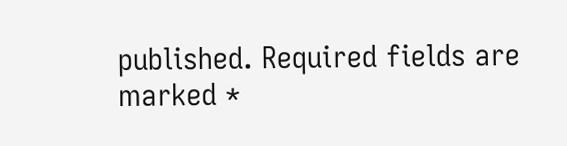published. Required fields are marked *